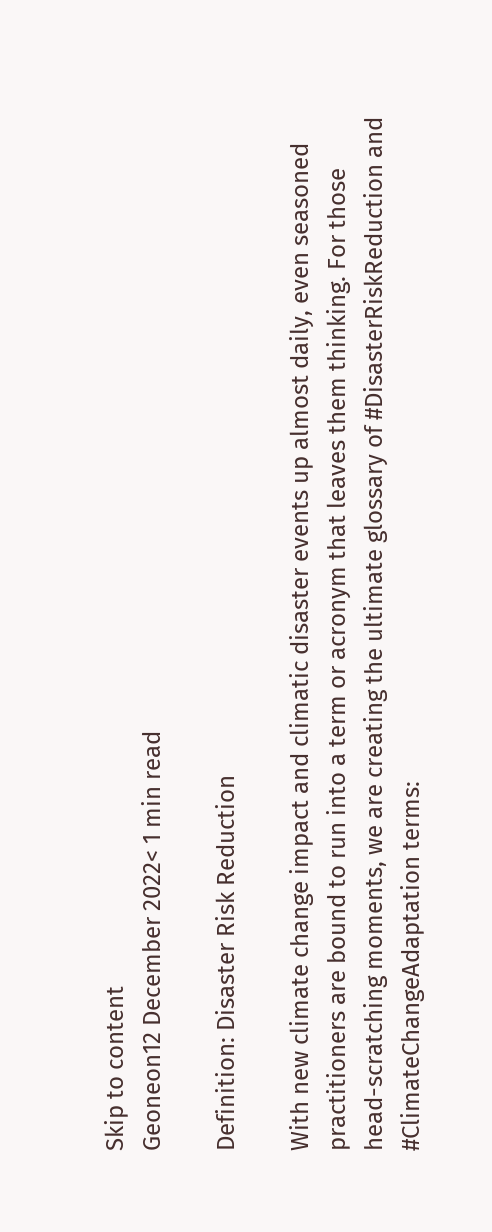Skip to content
Geoneon12 December 2022< 1 min read

Definition: Disaster Risk Reduction

With new climate change impact and climatic disaster events up almost daily, even seasoned practitioners are bound to run into a term or acronym that leaves them thinking. For those head-scratching moments, we are creating the ultimate glossary of #DisasterRiskReduction and #ClimateChangeAdaptation terms: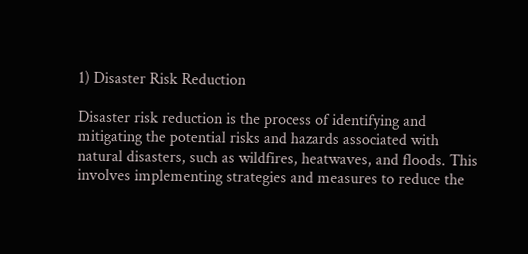1) Disaster Risk Reduction

Disaster risk reduction is the process of identifying and mitigating the potential risks and hazards associated with natural disasters, such as wildfires, heatwaves, and floods. This involves implementing strategies and measures to reduce the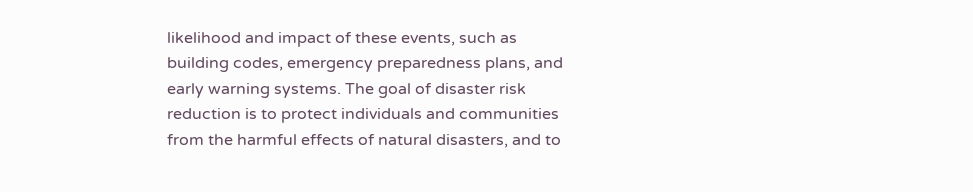likelihood and impact of these events, such as building codes, emergency preparedness plans, and early warning systems. The goal of disaster risk reduction is to protect individuals and communities from the harmful effects of natural disasters, and to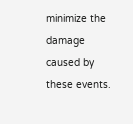minimize the damage caused by these events.